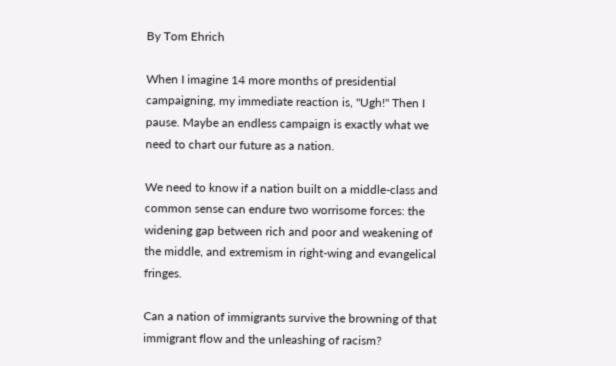By Tom Ehrich

When I imagine 14 more months of presidential campaigning, my immediate reaction is, "Ugh!" Then I pause. Maybe an endless campaign is exactly what we need to chart our future as a nation.

We need to know if a nation built on a middle-class and common sense can endure two worrisome forces: the widening gap between rich and poor and weakening of the middle, and extremism in right-wing and evangelical fringes.

Can a nation of immigrants survive the browning of that immigrant flow and the unleashing of racism?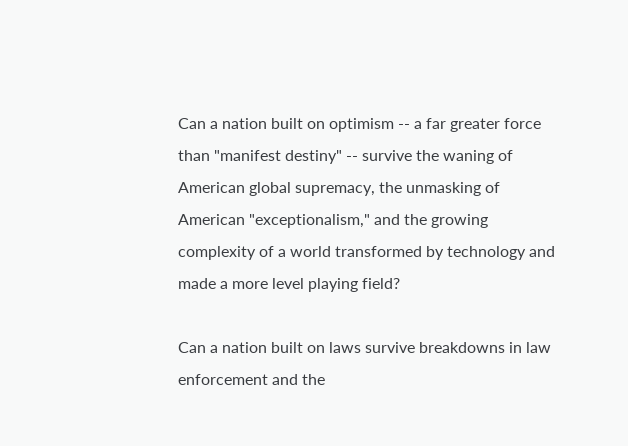Can a nation built on optimism -- a far greater force than "manifest destiny" -- survive the waning of American global supremacy, the unmasking of American "exceptionalism," and the growing complexity of a world transformed by technology and made a more level playing field?

Can a nation built on laws survive breakdowns in law enforcement and the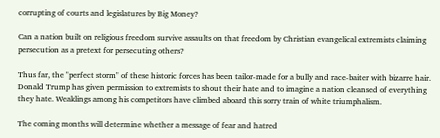corrupting of courts and legislatures by Big Money?

Can a nation built on religious freedom survive assaults on that freedom by Christian evangelical extremists claiming persecution as a pretext for persecuting others?

Thus far, the "perfect storm" of these historic forces has been tailor-made for a bully and race-baiter with bizarre hair. Donald Trump has given permission to extremists to shout their hate and to imagine a nation cleansed of everything they hate. Weaklings among his competitors have climbed aboard this sorry train of white triumphalism.

The coming months will determine whether a message of fear and hatred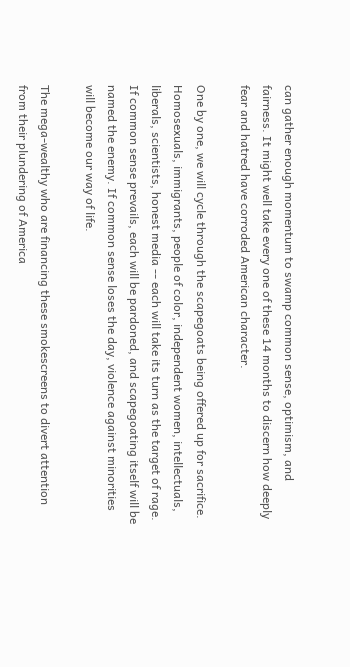can gather enough momentum to swamp common sense, optimism, and fairness. It might well take every one of these 14 months to discern how deeply fear and hatred have corroded American character.

One by one, we will cycle through the scapegoats being offered up for sacrifice. Homosexuals, immigrants, people of color, independent women, intellectuals, liberals, scientists, honest media -- each will take its turn as the target of rage. If common sense prevails, each will be pardoned, and scapegoating itself will be named the enemy. If common sense loses the day, violence against minorities will become our way of life.

The mega-wealthy who are financing these smokescreens to divert attention from their plundering of America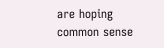are hoping common sense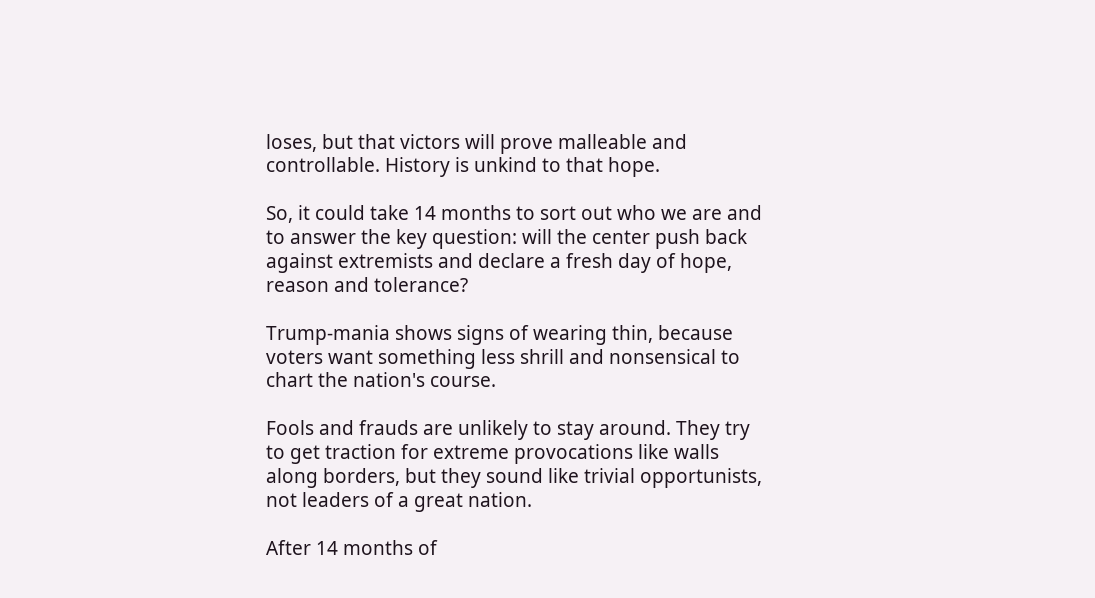loses, but that victors will prove malleable and controllable. History is unkind to that hope.

So, it could take 14 months to sort out who we are and to answer the key question: will the center push back against extremists and declare a fresh day of hope, reason and tolerance?

Trump-mania shows signs of wearing thin, because voters want something less shrill and nonsensical to chart the nation's course.

Fools and frauds are unlikely to stay around. They try to get traction for extreme provocations like walls along borders, but they sound like trivial opportunists, not leaders of a great nation.

After 14 months of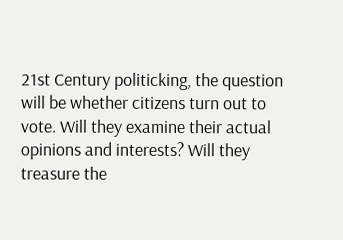21st Century politicking, the question will be whether citizens turn out to vote. Will they examine their actual opinions and interests? Will they treasure the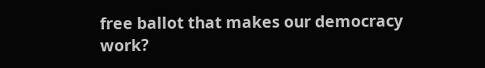free ballot that makes our democracy work?